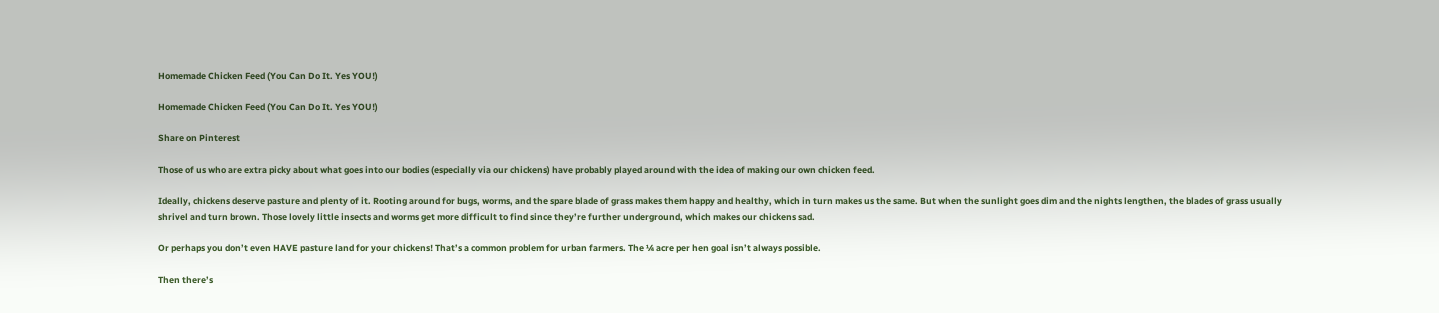Homemade Chicken Feed (You Can Do It. Yes YOU!)

Homemade Chicken Feed (You Can Do It. Yes YOU!)

Share on Pinterest

Those of us who are extra picky about what goes into our bodies (especially via our chickens) have probably played around with the idea of making our own chicken feed.

Ideally, chickens deserve pasture and plenty of it. Rooting around for bugs, worms, and the spare blade of grass makes them happy and healthy, which in turn makes us the same. But when the sunlight goes dim and the nights lengthen, the blades of grass usually shrivel and turn brown. Those lovely little insects and worms get more difficult to find since they’re further underground, which makes our chickens sad.

Or perhaps you don’t even HAVE pasture land for your chickens! That’s a common problem for urban farmers. The ¼ acre per hen goal isn’t always possible.

Then there’s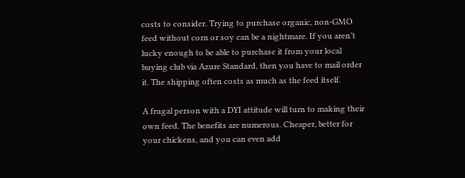costs to consider. Trying to purchase organic, non-GMO feed without corn or soy can be a nightmare. If you aren’t lucky enough to be able to purchase it from your local buying club via Azure Standard, then you have to mail order it. The shipping often costs as much as the feed itself.

A frugal person with a DYI attitude will turn to making their own feed. The benefits are numerous. Cheaper, better for your chickens, and you can even add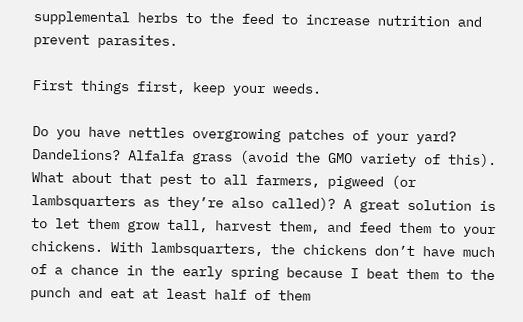supplemental herbs to the feed to increase nutrition and prevent parasites.

First things first, keep your weeds.

Do you have nettles overgrowing patches of your yard? Dandelions? Alfalfa grass (avoid the GMO variety of this). What about that pest to all farmers, pigweed (or lambsquarters as they’re also called)? A great solution is to let them grow tall, harvest them, and feed them to your chickens. With lambsquarters, the chickens don’t have much of a chance in the early spring because I beat them to the punch and eat at least half of them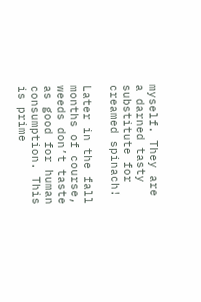myself. They are a darned tasty substitute for creamed spinach!

Later in the fall months of course, weeds don’t taste as good for human consumption. This is prime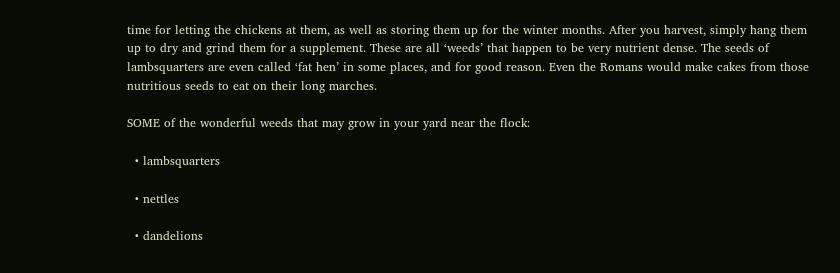time for letting the chickens at them, as well as storing them up for the winter months. After you harvest, simply hang them up to dry and grind them for a supplement. These are all ‘weeds’ that happen to be very nutrient dense. The seeds of lambsquarters are even called ‘fat hen’ in some places, and for good reason. Even the Romans would make cakes from those nutritious seeds to eat on their long marches.

SOME of the wonderful weeds that may grow in your yard near the flock:

  • lambsquarters

  • nettles

  • dandelions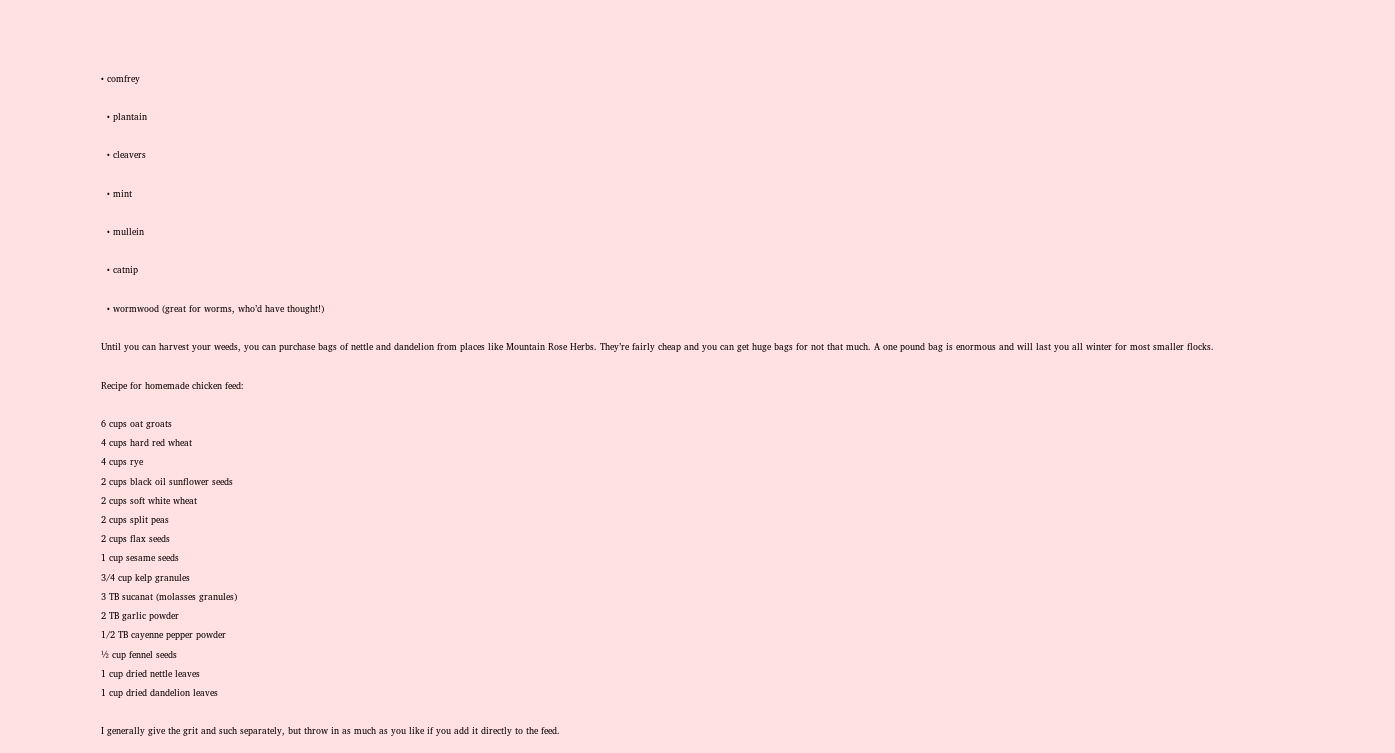• comfrey

  • plantain

  • cleavers

  • mint

  • mullein

  • catnip

  • wormwood (great for worms, who’d have thought!)

Until you can harvest your weeds, you can purchase bags of nettle and dandelion from places like Mountain Rose Herbs. They’re fairly cheap and you can get huge bags for not that much. A one pound bag is enormous and will last you all winter for most smaller flocks.

Recipe for homemade chicken feed:

6 cups oat groats
4 cups hard red wheat
4 cups rye
2 cups black oil sunflower seeds
2 cups soft white wheat
2 cups split peas
2 cups flax seeds
1 cup sesame seeds
3/4 cup kelp granules
3 TB sucanat (molasses granules)
2 TB garlic powder
1/2 TB cayenne pepper powder
½ cup fennel seeds
1 cup dried nettle leaves
1 cup dried dandelion leaves

I generally give the grit and such separately, but throw in as much as you like if you add it directly to the feed.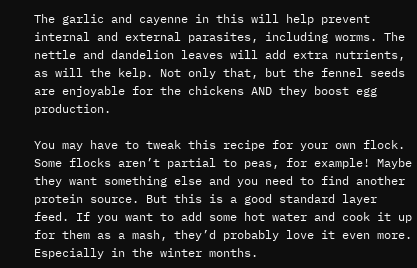The garlic and cayenne in this will help prevent internal and external parasites, including worms. The nettle and dandelion leaves will add extra nutrients, as will the kelp. Not only that, but the fennel seeds are enjoyable for the chickens AND they boost egg production.

You may have to tweak this recipe for your own flock. Some flocks aren’t partial to peas, for example! Maybe they want something else and you need to find another protein source. But this is a good standard layer feed. If you want to add some hot water and cook it up for them as a mash, they’d probably love it even more. Especially in the winter months.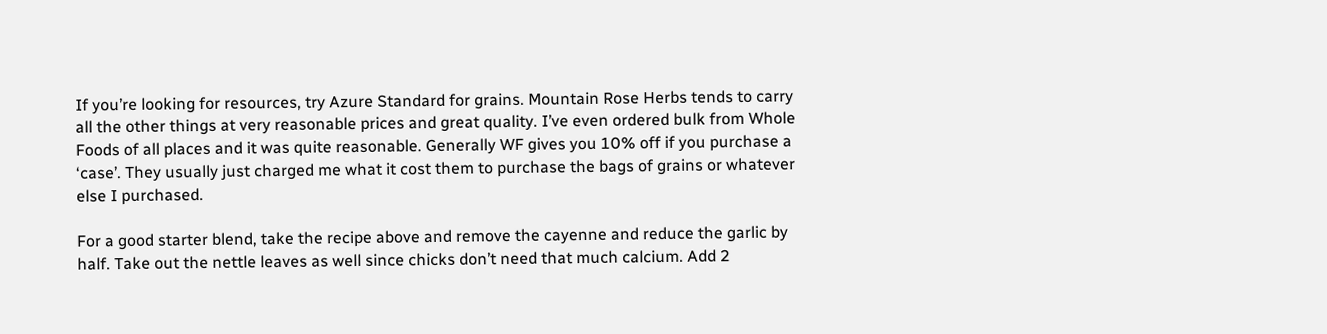If you’re looking for resources, try Azure Standard for grains. Mountain Rose Herbs tends to carry all the other things at very reasonable prices and great quality. I’ve even ordered bulk from Whole Foods of all places and it was quite reasonable. Generally WF gives you 10% off if you purchase a ‘case’. They usually just charged me what it cost them to purchase the bags of grains or whatever else I purchased.

For a good starter blend, take the recipe above and remove the cayenne and reduce the garlic by half. Take out the nettle leaves as well since chicks don’t need that much calcium. Add 2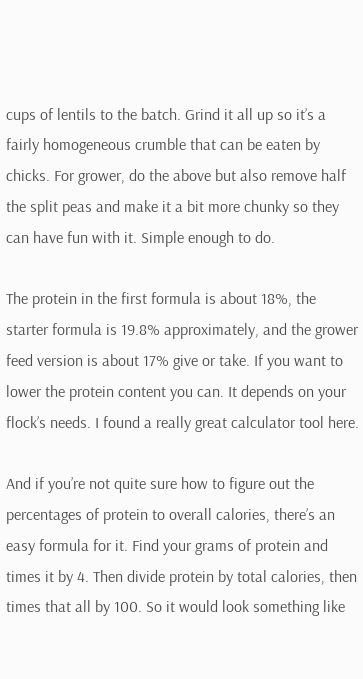cups of lentils to the batch. Grind it all up so it’s a fairly homogeneous crumble that can be eaten by chicks. For grower, do the above but also remove half the split peas and make it a bit more chunky so they can have fun with it. Simple enough to do.

The protein in the first formula is about 18%, the starter formula is 19.8% approximately, and the grower feed version is about 17% give or take. If you want to lower the protein content you can. It depends on your flock’s needs. I found a really great calculator tool here.

And if you’re not quite sure how to figure out the percentages of protein to overall calories, there’s an easy formula for it. Find your grams of protein and times it by 4. Then divide protein by total calories, then times that all by 100. So it would look something like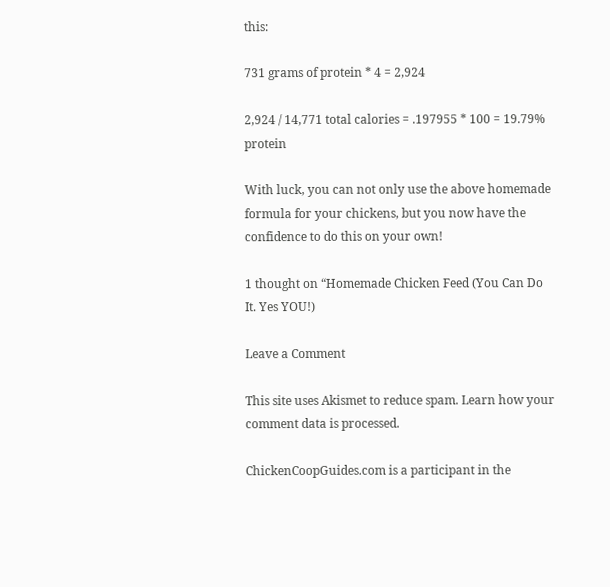this:

731 grams of protein * 4 = 2,924

2,924 / 14,771 total calories = .197955 * 100 = 19.79% protein

With luck, you can not only use the above homemade formula for your chickens, but you now have the confidence to do this on your own!

1 thought on “Homemade Chicken Feed (You Can Do It. Yes YOU!)

Leave a Comment

This site uses Akismet to reduce spam. Learn how your comment data is processed.

ChickenCoopGuides.com is a participant in the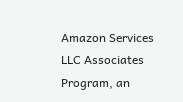Amazon Services LLC Associates Program, an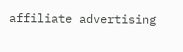affiliate advertising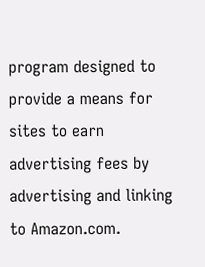program designed to provide a means for sites to earn advertising fees by advertising and linking to Amazon.com.